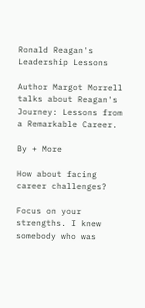Ronald Reagan's Leadership Lessons

Author Margot Morrell talks about Reagan's Journey: Lessons from a Remarkable Career.

By + More

How about facing career challenges?

Focus on your strengths. I knew somebody who was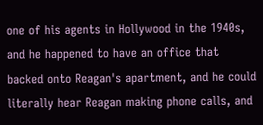one of his agents in Hollywood in the 1940s, and he happened to have an office that backed onto Reagan's apartment, and he could literally hear Reagan making phone calls, and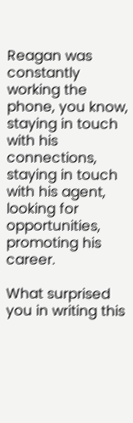Reagan was constantly working the phone, you know, staying in touch with his connections, staying in touch with his agent, looking for opportunities, promoting his career.

What surprised you in writing this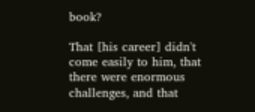book?

That [his career] didn't come easily to him, that there were enormous challenges, and that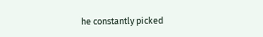he constantly picked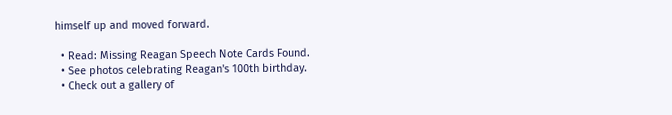himself up and moved forward.

  • Read: Missing Reagan Speech Note Cards Found.
  • See photos celebrating Reagan's 100th birthday.
  • Check out a gallery of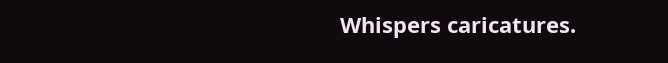Whispers caricatures.